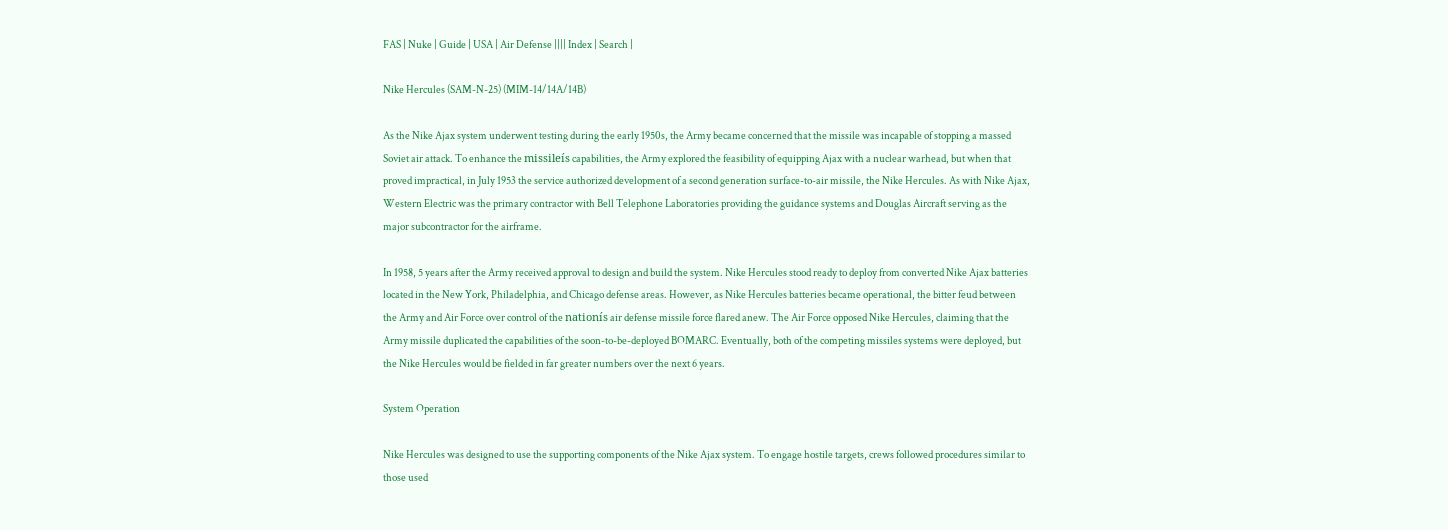FAS | Nuke | Guide | USA | Air Defense |||| Index | Search |

Nike Hercules (SAM-N-25) (MIM-14/14A/14B)

As the Nike Ajax system underwent testing during the early 1950s, the Army became concerned that the missile was incapable of stopping a massed Soviet air attack. To enhance the missileís capabilities, the Army explored the feasibility of equipping Ajax with a nuclear warhead, but when that proved impractical, in July 1953 the service authorized development of a second generation surface-to-air missile, the Nike Hercules. As with Nike Ajax, Western Electric was the primary contractor with Bell Telephone Laboratories providing the guidance systems and Douglas Aircraft serving as the major subcontractor for the airframe.

In 1958, 5 years after the Army received approval to design and build the system. Nike Hercules stood ready to deploy from converted Nike Ajax batteries located in the New York, Philadelphia, and Chicago defense areas. However, as Nike Hercules batteries became operational, the bitter feud between the Army and Air Force over control of the nationís air defense missile force flared anew. The Air Force opposed Nike Hercules, claiming that the Army missile duplicated the capabilities of the soon-to-be-deployed BOMARC. Eventually, both of the competing missiles systems were deployed, but the Nike Hercules would be fielded in far greater numbers over the next 6 years.

System Operation

Nike Hercules was designed to use the supporting components of the Nike Ajax system. To engage hostile targets, crews followed procedures similar to those used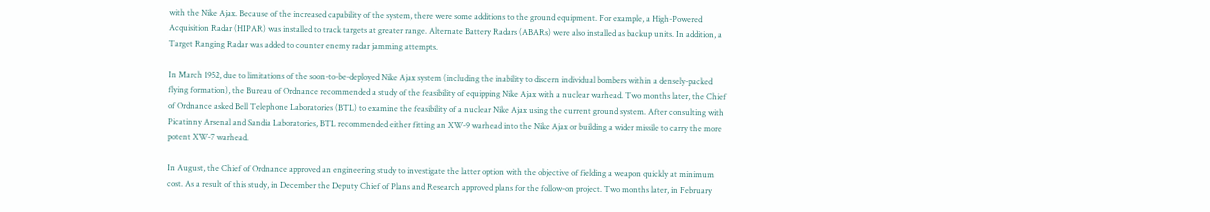with the Nike Ajax. Because of the increased capability of the system, there were some additions to the ground equipment. For example, a High-Powered Acquisition Radar (HIPAR) was installed to track targets at greater range. Alternate Battery Radars (ABARs) were also installed as backup units. In addition, a Target Ranging Radar was added to counter enemy radar jamming attempts.

In March 1952, due to limitations of the soon-to-be-deployed Nike Ajax system (including the inability to discern individual bombers within a densely-packed flying formation), the Bureau of Ordnance recommended a study of the feasibility of equipping Nike Ajax with a nuclear warhead. Two months later, the Chief of Ordnance asked Bell Telephone Laboratories (BTL) to examine the feasibility of a nuclear Nike Ajax using the current ground system. After consulting with Picatinny Arsenal and Sandia Laboratories, BTL recommended either fitting an XW-9 warhead into the Nike Ajax or building a wider missile to carry the more potent XW-7 warhead.

In August, the Chief of Ordnance approved an engineering study to investigate the latter option with the objective of fielding a weapon quickly at minimum cost. As a result of this study, in December the Deputy Chief of Plans and Research approved plans for the follow-on project. Two months later, in February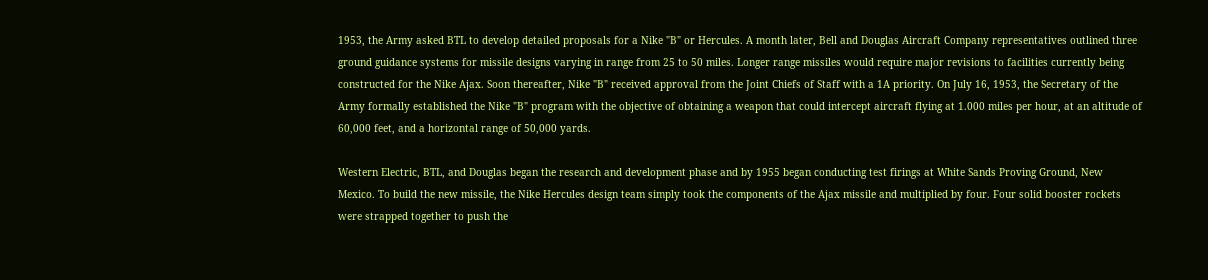1953, the Army asked BTL to develop detailed proposals for a Nike "B" or Hercules. A month later, Bell and Douglas Aircraft Company representatives outlined three ground guidance systems for missile designs varying in range from 25 to 50 miles. Longer range missiles would require major revisions to facilities currently being constructed for the Nike Ajax. Soon thereafter, Nike "B" received approval from the Joint Chiefs of Staff with a 1A priority. On July 16, 1953, the Secretary of the Army formally established the Nike "B" program with the objective of obtaining a weapon that could intercept aircraft flying at 1.000 miles per hour, at an altitude of 60,000 feet, and a horizontal range of 50,000 yards.

Western Electric, BTL, and Douglas began the research and development phase and by 1955 began conducting test firings at White Sands Proving Ground, New Mexico. To build the new missile, the Nike Hercules design team simply took the components of the Ajax missile and multiplied by four. Four solid booster rockets were strapped together to push the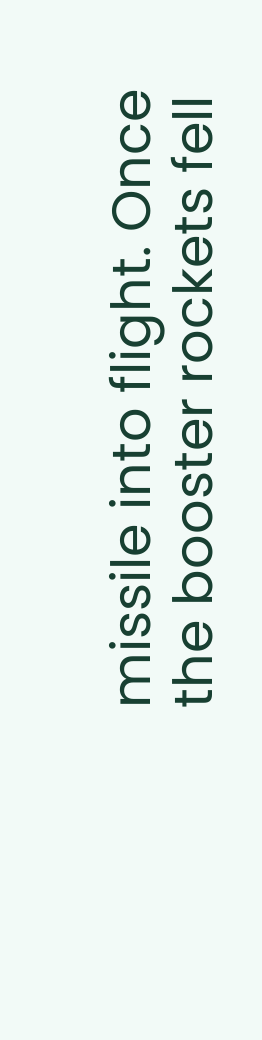missile into flight. Once the booster rockets fell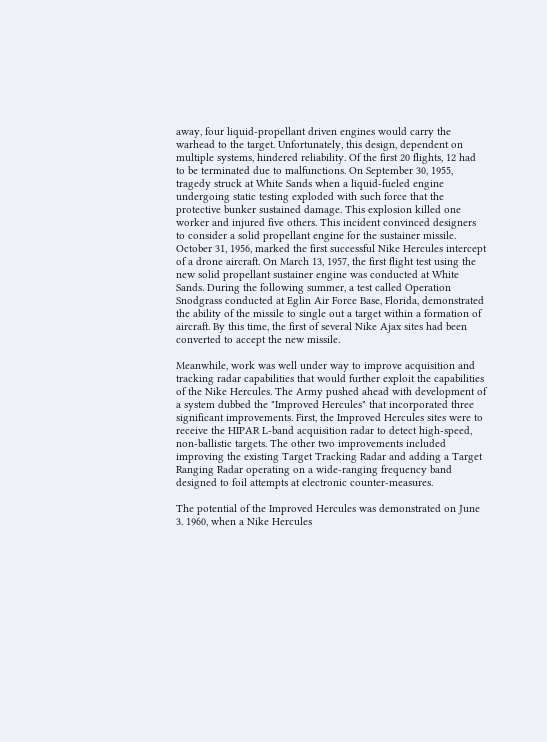away, four liquid-propellant driven engines would carry the warhead to the target. Unfortunately, this design, dependent on multiple systems, hindered reliability. Of the first 20 flights, 12 had to be terminated due to malfunctions. On September 30, 1955, tragedy struck at White Sands when a liquid-fueled engine undergoing static testing exploded with such force that the protective bunker sustained damage. This explosion killed one worker and injured five others. This incident convinced designers to consider a solid propellant engine for the sustainer missile. October 31, 1956, marked the first successful Nike Hercules intercept of a drone aircraft. On March 13, 1957, the first flight test using the new solid propellant sustainer engine was conducted at White Sands. During the following summer, a test called Operation Snodgrass conducted at Eglin Air Force Base, Florida, demonstrated the ability of the missile to single out a target within a formation of aircraft. By this time, the first of several Nike Ajax sites had been converted to accept the new missile.

Meanwhile, work was well under way to improve acquisition and tracking radar capabilities that would further exploit the capabilities of the Nike Hercules. The Army pushed ahead with development of a system dubbed the "Improved Hercules" that incorporated three significant improvements. First, the Improved Hercules sites were to receive the HIPAR L-band acquisition radar to detect high-speed, non-ballistic targets. The other two improvements included improving the existing Target Tracking Radar and adding a Target Ranging Radar operating on a wide-ranging frequency band designed to foil attempts at electronic counter-measures.

The potential of the Improved Hercules was demonstrated on June 3. 1960, when a Nike Hercules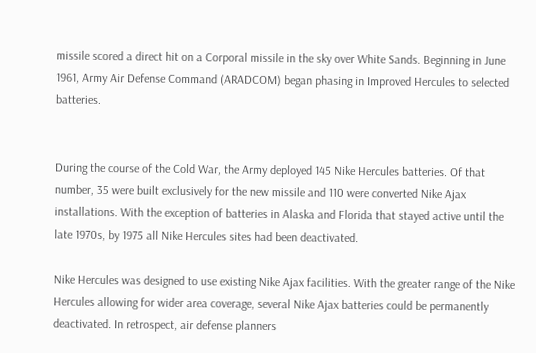missile scored a direct hit on a Corporal missile in the sky over White Sands. Beginning in June 1961, Army Air Defense Command (ARADCOM) began phasing in Improved Hercules to selected batteries.


During the course of the Cold War, the Army deployed 145 Nike Hercules batteries. Of that number, 35 were built exclusively for the new missile and 110 were converted Nike Ajax installations. With the exception of batteries in Alaska and Florida that stayed active until the late 1970s, by 1975 all Nike Hercules sites had been deactivated.

Nike Hercules was designed to use existing Nike Ajax facilities. With the greater range of the Nike Hercules allowing for wider area coverage, several Nike Ajax batteries could be permanently deactivated. In retrospect, air defense planners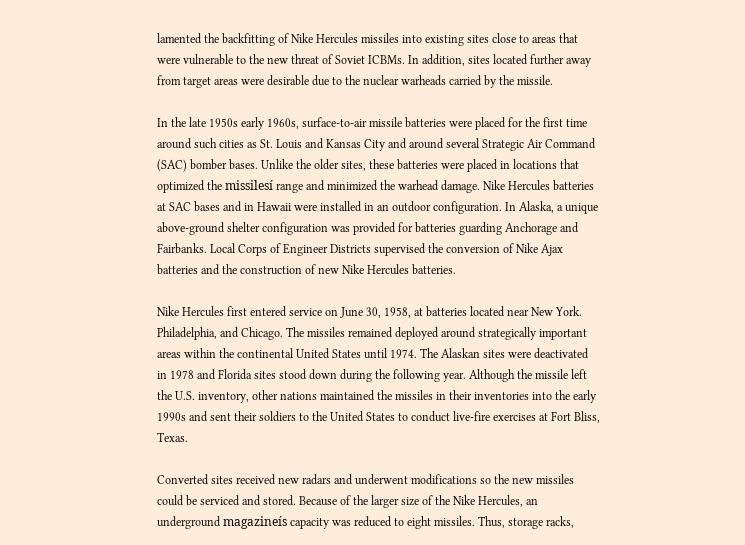lamented the backfitting of Nike Hercules missiles into existing sites close to areas that were vulnerable to the new threat of Soviet ICBMs. In addition, sites located further away from target areas were desirable due to the nuclear warheads carried by the missile.

In the late 1950s early 1960s, surface-to-air missile batteries were placed for the first time around such cities as St. Louis and Kansas City and around several Strategic Air Command (SAC) bomber bases. Unlike the older sites, these batteries were placed in locations that optimized the missilesí range and minimized the warhead damage. Nike Hercules batteries at SAC bases and in Hawaii were installed in an outdoor configuration. In Alaska, a unique above-ground shelter configuration was provided for batteries guarding Anchorage and Fairbanks. Local Corps of Engineer Districts supervised the conversion of Nike Ajax batteries and the construction of new Nike Hercules batteries.

Nike Hercules first entered service on June 30, 1958, at batteries located near New York. Philadelphia, and Chicago. The missiles remained deployed around strategically important areas within the continental United States until 1974. The Alaskan sites were deactivated in 1978 and Florida sites stood down during the following year. Although the missile left the U.S. inventory, other nations maintained the missiles in their inventories into the early 1990s and sent their soldiers to the United States to conduct live-fire exercises at Fort Bliss, Texas.

Converted sites received new radars and underwent modifications so the new missiles could be serviced and stored. Because of the larger size of the Nike Hercules, an underground magazineís capacity was reduced to eight missiles. Thus, storage racks,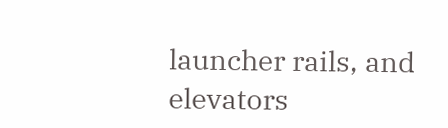launcher rails, and elevators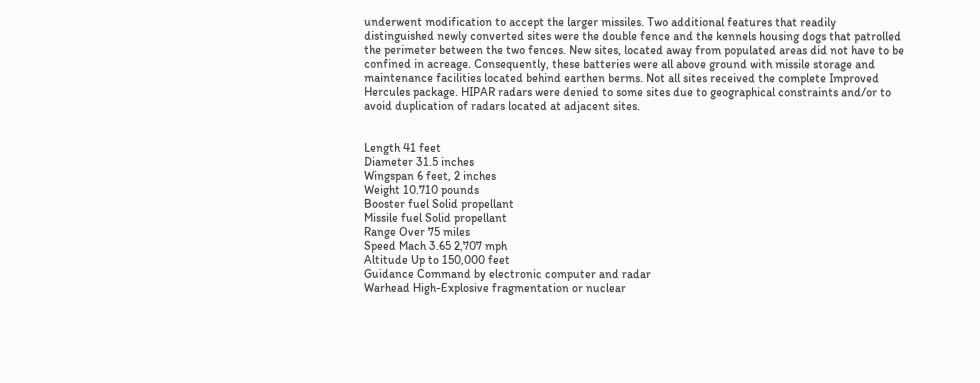underwent modification to accept the larger missiles. Two additional features that readily distinguished newly converted sites were the double fence and the kennels housing dogs that patrolled the perimeter between the two fences. New sites, located away from populated areas did not have to be confined in acreage. Consequently, these batteries were all above ground with missile storage and maintenance facilities located behind earthen berms. Not all sites received the complete Improved Hercules package. HIPAR radars were denied to some sites due to geographical constraints and/or to avoid duplication of radars located at adjacent sites.


Length 41 feet
Diameter 31.5 inches
Wingspan 6 feet, 2 inches
Weight 10.710 pounds
Booster fuel Solid propellant
Missile fuel Solid propellant
Range Over 75 miles
Speed Mach 3.65 2,707 mph
Altitude Up to 150,000 feet
Guidance Command by electronic computer and radar
Warhead High-Explosive fragmentation or nuclear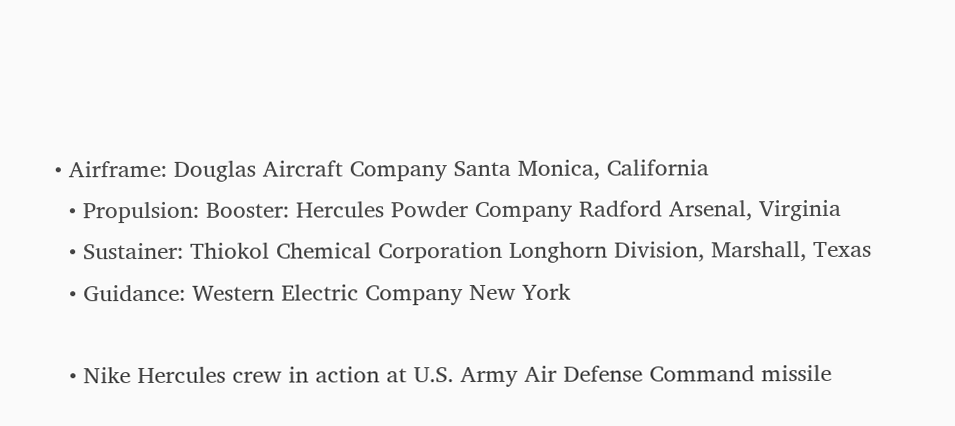• Airframe: Douglas Aircraft Company Santa Monica, California
  • Propulsion: Booster: Hercules Powder Company Radford Arsenal, Virginia
  • Sustainer: Thiokol Chemical Corporation Longhorn Division, Marshall, Texas
  • Guidance: Western Electric Company New York

  • Nike Hercules crew in action at U.S. Army Air Defense Command missile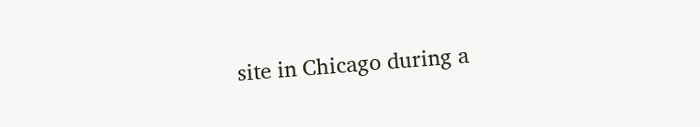site in Chicago during a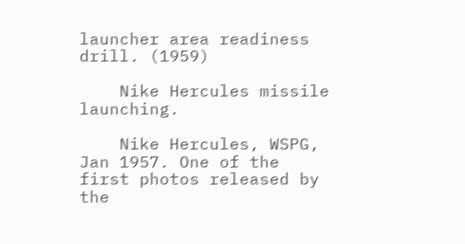launcher area readiness drill. (1959)

    Nike Hercules missile launching.

    Nike Hercules, WSPG, Jan 1957. One of the first photos released by the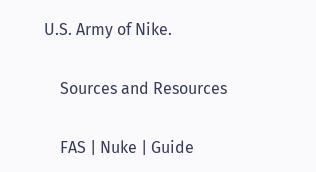U.S. Army of Nike.

    Sources and Resources

    FAS | Nuke | Guide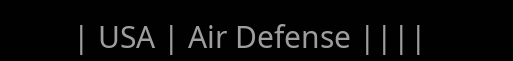| USA | Air Defense ||||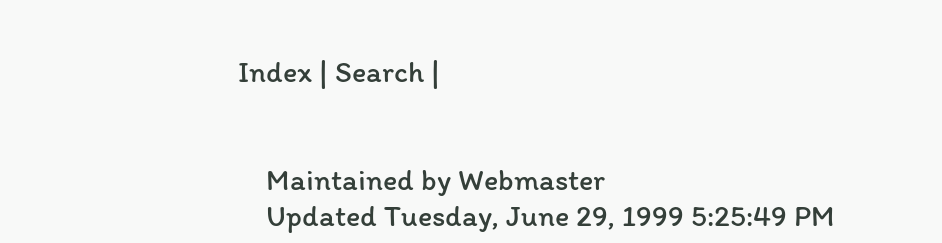Index | Search |


    Maintained by Webmaster
    Updated Tuesday, June 29, 1999 5:25:49 PM